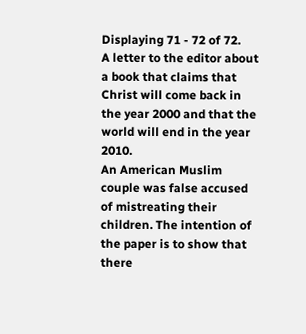Displaying 71 - 72 of 72.
A letter to the editor about a book that claims that Christ will come back in the year 2000 and that the world will end in the year 2010.
An American Muslim couple was false accused of mistreating their children. The intention of the paper is to show that there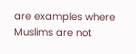are examples where Muslims are not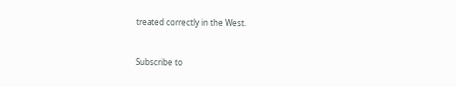treated correctly in the West.


Subscribe to